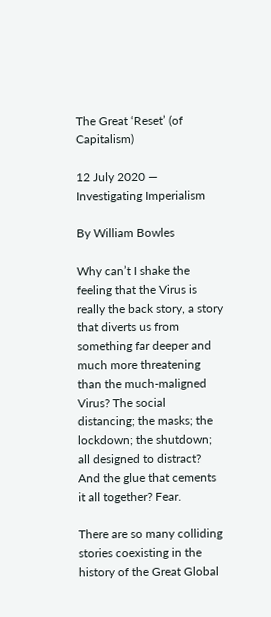The Great ‘Reset’ (of Capitalism)

12 July 2020 — Investigating Imperialism

By William Bowles

Why can’t I shake the feeling that the Virus is really the back story, a story that diverts us from something far deeper and much more threatening than the much-maligned Virus? The social distancing; the masks; the lockdown; the shutdown; all designed to distract? And the glue that cements it all together? Fear.

There are so many colliding stories coexisting in the history of the Great Global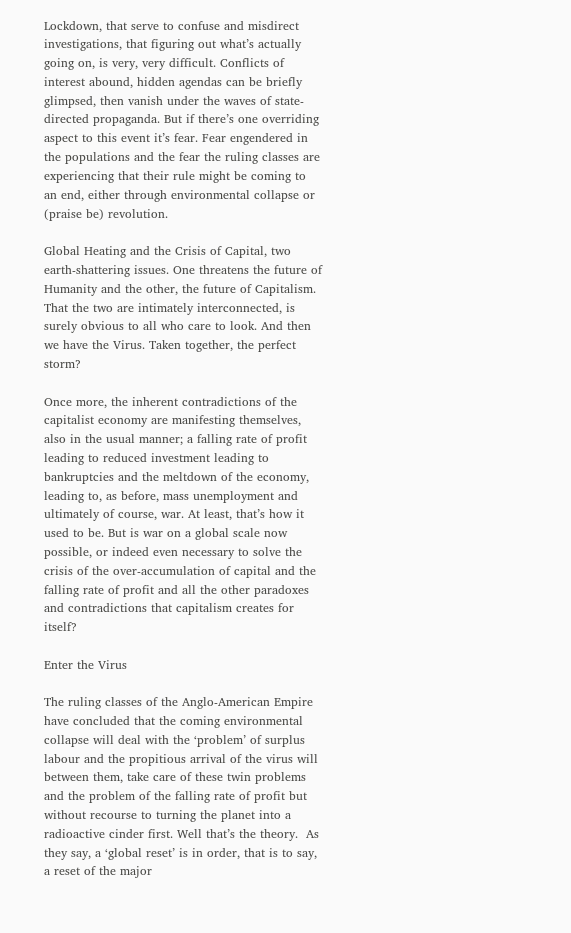Lockdown, that serve to confuse and misdirect investigations, that figuring out what’s actually going on, is very, very difficult. Conflicts of interest abound, hidden agendas can be briefly glimpsed, then vanish under the waves of state-directed propaganda. But if there’s one overriding aspect to this event it’s fear. Fear engendered in the populations and the fear the ruling classes are experiencing that their rule might be coming to an end, either through environmental collapse or (praise be) revolution.

Global Heating and the Crisis of Capital, two earth-shattering issues. One threatens the future of Humanity and the other, the future of Capitalism. That the two are intimately interconnected, is surely obvious to all who care to look. And then we have the Virus. Taken together, the perfect storm?

Once more, the inherent contradictions of the capitalist economy are manifesting themselves, also in the usual manner; a falling rate of profit leading to reduced investment leading to bankruptcies and the meltdown of the economy, leading to, as before, mass unemployment and ultimately of course, war. At least, that’s how it used to be. But is war on a global scale now possible, or indeed even necessary to solve the crisis of the over-accumulation of capital and the falling rate of profit and all the other paradoxes and contradictions that capitalism creates for itself?

Enter the Virus

The ruling classes of the Anglo-American Empire have concluded that the coming environmental collapse will deal with the ‘problem’ of surplus labour and the propitious arrival of the virus will between them, take care of these twin problems and the problem of the falling rate of profit but without recourse to turning the planet into a radioactive cinder first. Well that’s the theory.  As they say, a ‘global reset’ is in order, that is to say, a reset of the major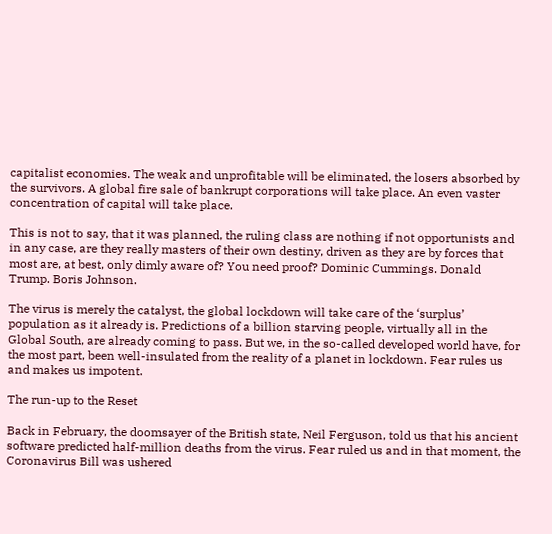capitalist economies. The weak and unprofitable will be eliminated, the losers absorbed by the survivors. A global fire sale of bankrupt corporations will take place. An even vaster concentration of capital will take place.

This is not to say, that it was planned, the ruling class are nothing if not opportunists and in any case, are they really masters of their own destiny, driven as they are by forces that most are, at best, only dimly aware of? You need proof? Dominic Cummings. Donald Trump. Boris Johnson.

The virus is merely the catalyst, the global lockdown will take care of the ‘surplus’ population as it already is. Predictions of a billion starving people, virtually all in the Global South, are already coming to pass. But we, in the so-called developed world have, for the most part, been well-insulated from the reality of a planet in lockdown. Fear rules us and makes us impotent.

The run-up to the Reset

Back in February, the doomsayer of the British state, Neil Ferguson, told us that his ancient software predicted half-million deaths from the virus. Fear ruled us and in that moment, the Coronavirus Bill was ushered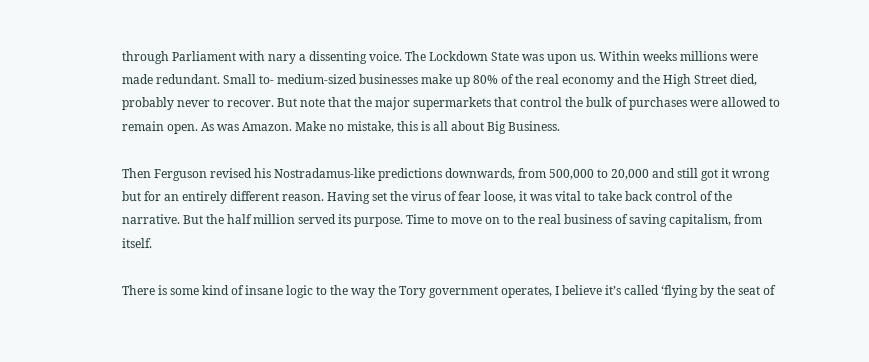through Parliament with nary a dissenting voice. The Lockdown State was upon us. Within weeks millions were made redundant. Small to- medium-sized businesses make up 80% of the real economy and the High Street died, probably never to recover. But note that the major supermarkets that control the bulk of purchases were allowed to remain open. As was Amazon. Make no mistake, this is all about Big Business.

Then Ferguson revised his Nostradamus-like predictions downwards, from 500,000 to 20,000 and still got it wrong but for an entirely different reason. Having set the virus of fear loose, it was vital to take back control of the narrative. But the half million served its purpose. Time to move on to the real business of saving capitalism, from itself.

There is some kind of insane logic to the way the Tory government operates, I believe it’s called ‘flying by the seat of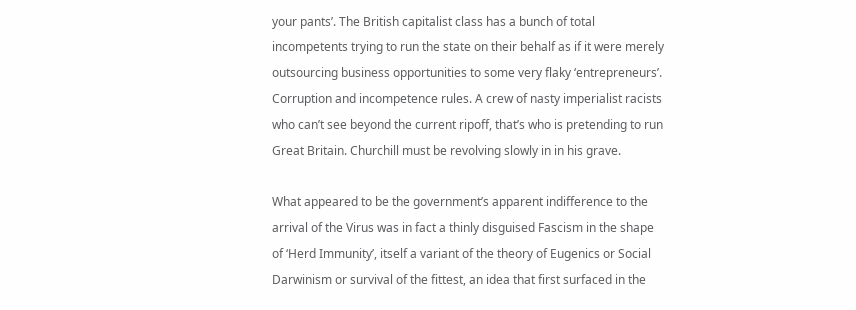your pants’. The British capitalist class has a bunch of total incompetents trying to run the state on their behalf as if it were merely outsourcing business opportunities to some very flaky ‘entrepreneurs’. Corruption and incompetence rules. A crew of nasty imperialist racists who can’t see beyond the current ripoff, that’s who is pretending to run Great Britain. Churchill must be revolving slowly in in his grave.

What appeared to be the government’s apparent indifference to the arrival of the Virus was in fact a thinly disguised Fascism in the shape of ‘Herd Immunity’, itself a variant of the theory of Eugenics or Social Darwinism or survival of the fittest, an idea that first surfaced in the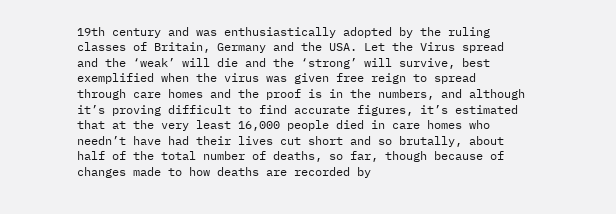19th century and was enthusiastically adopted by the ruling classes of Britain, Germany and the USA. Let the Virus spread and the ‘weak’ will die and the ‘strong’ will survive, best exemplified when the virus was given free reign to spread through care homes and the proof is in the numbers, and although it’s proving difficult to find accurate figures, it’s estimated that at the very least 16,000 people died in care homes who needn’t have had their lives cut short and so brutally, about half of the total number of deaths, so far, though because of changes made to how deaths are recorded by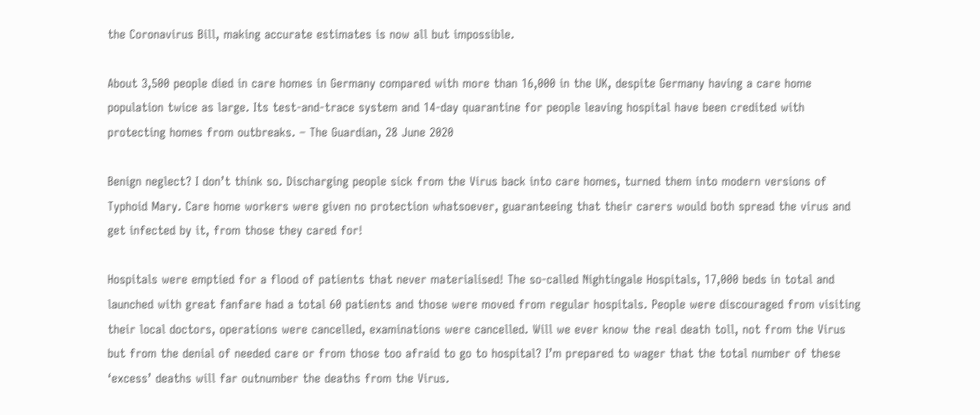the Coronavirus Bill, making accurate estimates is now all but impossible.

About 3,500 people died in care homes in Germany compared with more than 16,000 in the UK, despite Germany having a care home population twice as large. Its test-and-trace system and 14-day quarantine for people leaving hospital have been credited with protecting homes from outbreaks. – The Guardian, 28 June 2020

Benign neglect? I don’t think so. Discharging people sick from the Virus back into care homes, turned them into modern versions of Typhoid Mary. Care home workers were given no protection whatsoever, guaranteeing that their carers would both spread the virus and get infected by it, from those they cared for!

Hospitals were emptied for a flood of patients that never materialised! The so-called Nightingale Hospitals, 17,000 beds in total and launched with great fanfare had a total 60 patients and those were moved from regular hospitals. People were discouraged from visiting their local doctors, operations were cancelled, examinations were cancelled. Will we ever know the real death toll, not from the Virus but from the denial of needed care or from those too afraid to go to hospital? I’m prepared to wager that the total number of these ‘excess’ deaths will far outnumber the deaths from the Virus.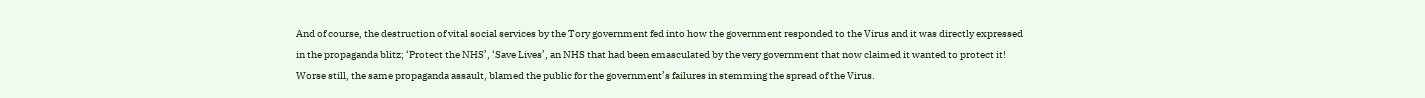And of course, the destruction of vital social services by the Tory government fed into how the government responded to the Virus and it was directly expressed in the propaganda blitz; ‘Protect the NHS’, ‘Save Lives’, an NHS that had been emasculated by the very government that now claimed it wanted to protect it! Worse still, the same propaganda assault, blamed the public for the government’s failures in stemming the spread of the Virus.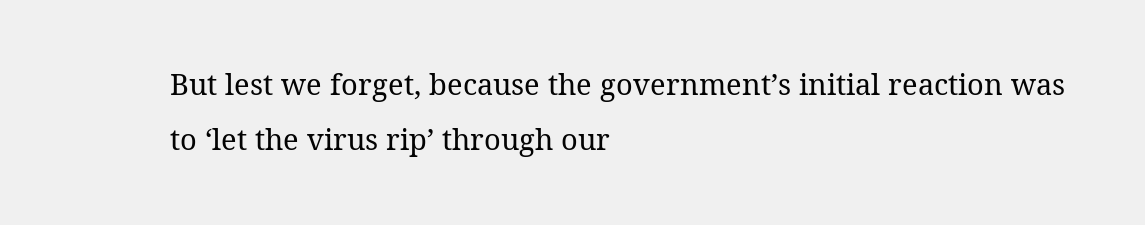But lest we forget, because the government’s initial reaction was to ‘let the virus rip’ through our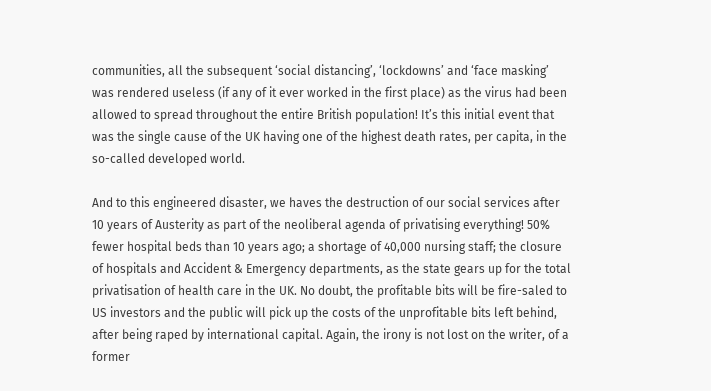communities, all the subsequent ‘social distancing’, ‘lockdowns’ and ‘face masking’ was rendered useless (if any of it ever worked in the first place) as the virus had been allowed to spread throughout the entire British population! It’s this initial event that was the single cause of the UK having one of the highest death rates, per capita, in the so-called developed world.

And to this engineered disaster, we haves the destruction of our social services after 10 years of Austerity as part of the neoliberal agenda of privatising everything! 50% fewer hospital beds than 10 years ago; a shortage of 40,000 nursing staff; the closure of hospitals and Accident & Emergency departments, as the state gears up for the total privatisation of health care in the UK. No doubt, the profitable bits will be fire-saled to US investors and the public will pick up the costs of the unprofitable bits left behind, after being raped by international capital. Again, the irony is not lost on the writer, of a former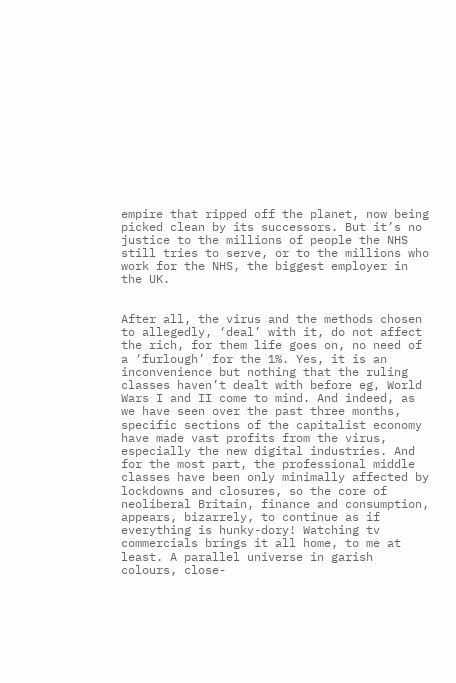empire that ripped off the planet, now being picked clean by its successors. But it’s no justice to the millions of people the NHS still tries to serve, or to the millions who work for the NHS, the biggest employer in the UK.


After all, the virus and the methods chosen to allegedly, ‘deal’ with it, do not affect the rich, for them life goes on, no need of a ‘furlough’ for the 1%. Yes, it is an inconvenience but nothing that the ruling classes haven’t dealt with before eg, World Wars I and II come to mind. And indeed, as we have seen over the past three months, specific sections of the capitalist economy have made vast profits from the virus, especially the new digital industries. And for the most part, the professional middle classes have been only minimally affected by lockdowns and closures, so the core of neoliberal Britain, finance and consumption, appears, bizarrely, to continue as if everything is hunky-dory! Watching tv commercials brings it all home, to me at least. A parallel universe in garish colours, close-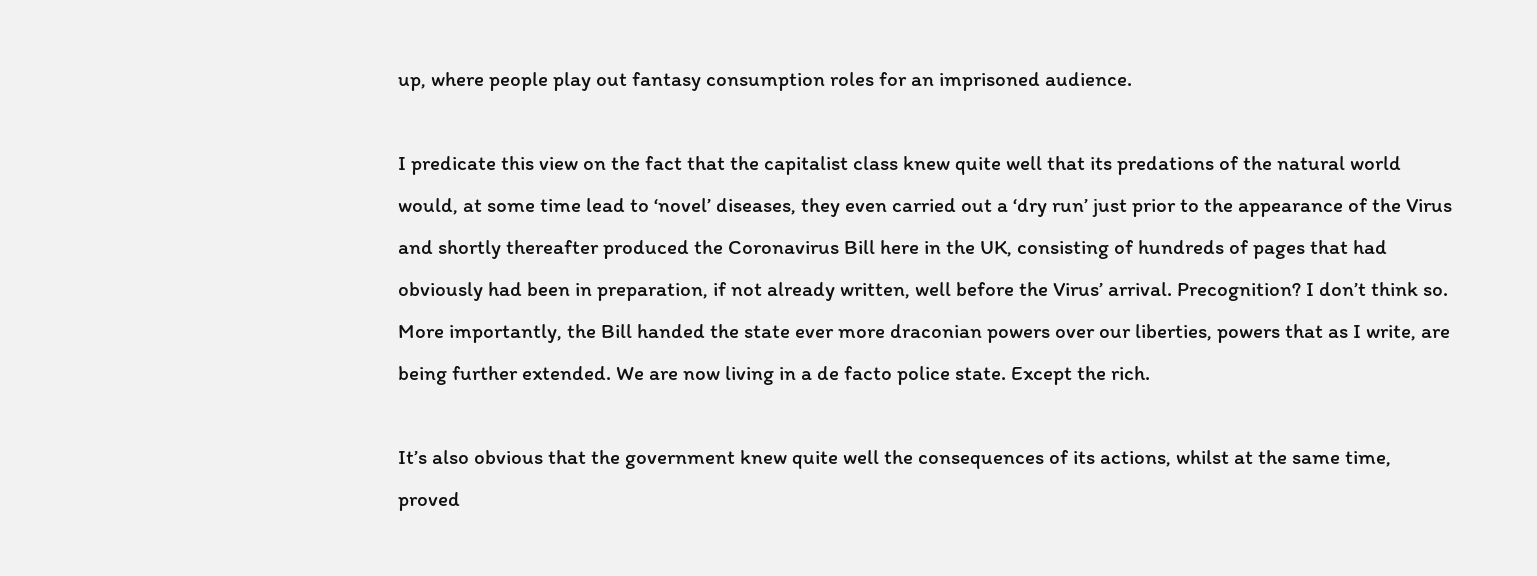up, where people play out fantasy consumption roles for an imprisoned audience.

I predicate this view on the fact that the capitalist class knew quite well that its predations of the natural world would, at some time lead to ‘novel’ diseases, they even carried out a ‘dry run’ just prior to the appearance of the Virus and shortly thereafter produced the Coronavirus Bill here in the UK, consisting of hundreds of pages that had obviously had been in preparation, if not already written, well before the Virus’ arrival. Precognition? I don’t think so. More importantly, the Bill handed the state ever more draconian powers over our liberties, powers that as I write, are being further extended. We are now living in a de facto police state. Except the rich.

It’s also obvious that the government knew quite well the consequences of its actions, whilst at the same time, proved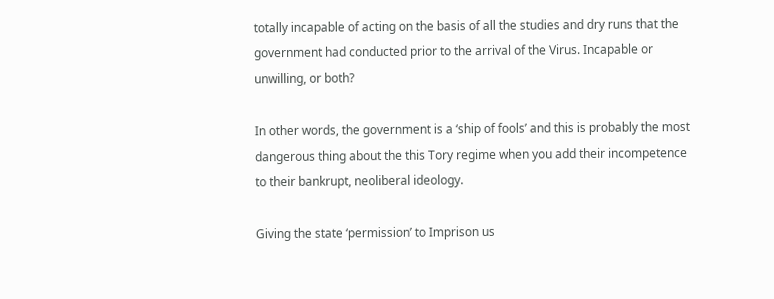totally incapable of acting on the basis of all the studies and dry runs that the government had conducted prior to the arrival of the Virus. Incapable or unwilling, or both?

In other words, the government is a ‘ship of fools’ and this is probably the most dangerous thing about the this Tory regime when you add their incompetence to their bankrupt, neoliberal ideology.

Giving the state ‘permission’ to Imprison us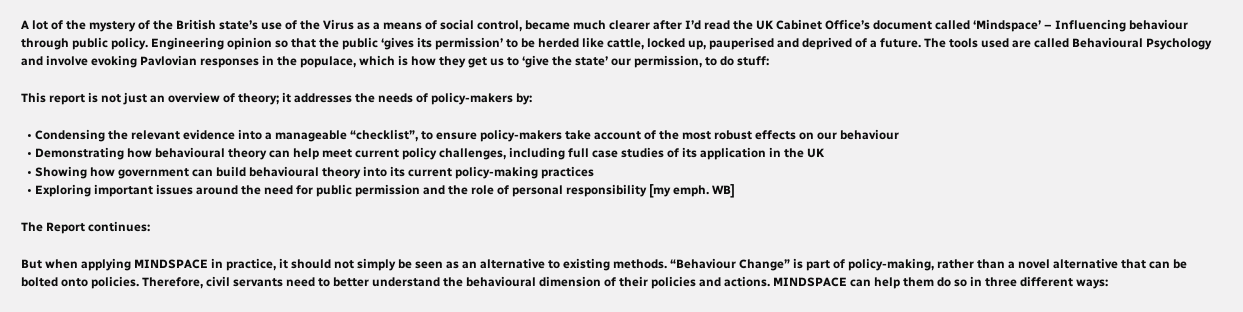A lot of the mystery of the British state’s use of the Virus as a means of social control, became much clearer after I’d read the UK Cabinet Office’s document called ‘Mindspace’ – Influencing behaviour through public policy. Engineering opinion so that the public ‘gives its permission’ to be herded like cattle, locked up, pauperised and deprived of a future. The tools used are called Behavioural Psychology and involve evoking Pavlovian responses in the populace, which is how they get us to ‘give the state’ our permission, to do stuff:

This report is not just an overview of theory; it addresses the needs of policy-makers by:

  • Condensing the relevant evidence into a manageable “checklist”, to ensure policy-makers take account of the most robust effects on our behaviour
  • Demonstrating how behavioural theory can help meet current policy challenges, including full case studies of its application in the UK
  • Showing how government can build behavioural theory into its current policy-making practices
  • Exploring important issues around the need for public permission and the role of personal responsibility [my emph. WB]

The Report continues:

But when applying MINDSPACE in practice, it should not simply be seen as an alternative to existing methods. “Behaviour Change” is part of policy-making, rather than a novel alternative that can be bolted onto policies. Therefore, civil servants need to better understand the behavioural dimension of their policies and actions. MINDSPACE can help them do so in three different ways: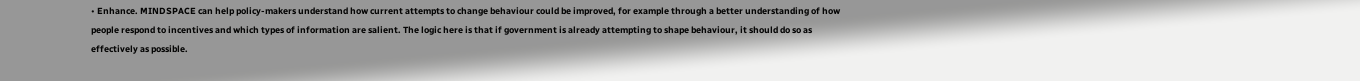• Enhance. MINDSPACE can help policy-makers understand how current attempts to change behaviour could be improved, for example through a better understanding of how people respond to incentives and which types of information are salient. The logic here is that if government is already attempting to shape behaviour, it should do so as effectively as possible.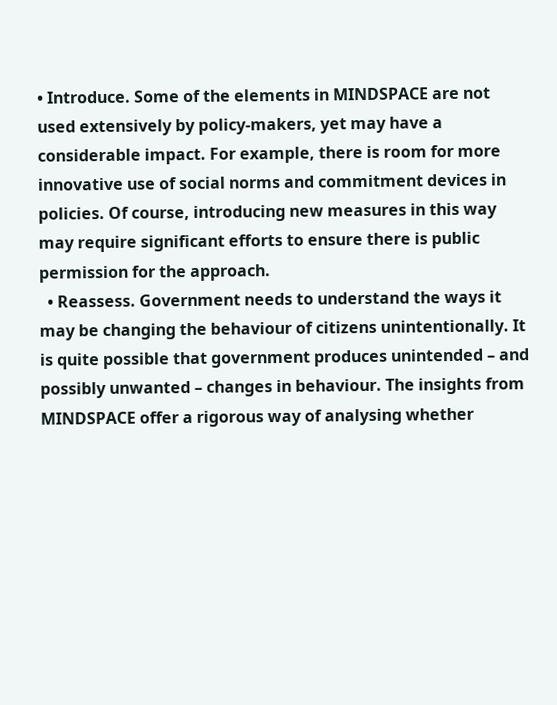• Introduce. Some of the elements in MINDSPACE are not used extensively by policy-makers, yet may have a considerable impact. For example, there is room for more innovative use of social norms and commitment devices in policies. Of course, introducing new measures in this way may require significant efforts to ensure there is public permission for the approach.
  • Reassess. Government needs to understand the ways it may be changing the behaviour of citizens unintentionally. It is quite possible that government produces unintended – and possibly unwanted – changes in behaviour. The insights from MINDSPACE offer a rigorous way of analysing whether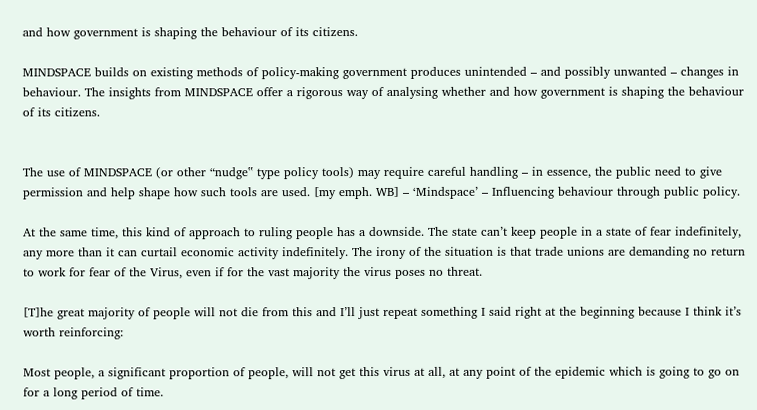and how government is shaping the behaviour of its citizens.

MINDSPACE builds on existing methods of policy-making government produces unintended – and possibly unwanted – changes in behaviour. The insights from MINDSPACE offer a rigorous way of analysing whether and how government is shaping the behaviour of its citizens.


The use of MINDSPACE (or other “nudge‟ type policy tools) may require careful handling – in essence, the public need to give permission and help shape how such tools are used. [my emph. WB] – ‘Mindspace’ – Influencing behaviour through public policy.

At the same time, this kind of approach to ruling people has a downside. The state can’t keep people in a state of fear indefinitely, any more than it can curtail economic activity indefinitely. The irony of the situation is that trade unions are demanding no return to work for fear of the Virus, even if for the vast majority the virus poses no threat.

[T]he great majority of people will not die from this and I’ll just repeat something I said right at the beginning because I think it’s worth reinforcing:

Most people, a significant proportion of people, will not get this virus at all, at any point of the epidemic which is going to go on for a long period of time.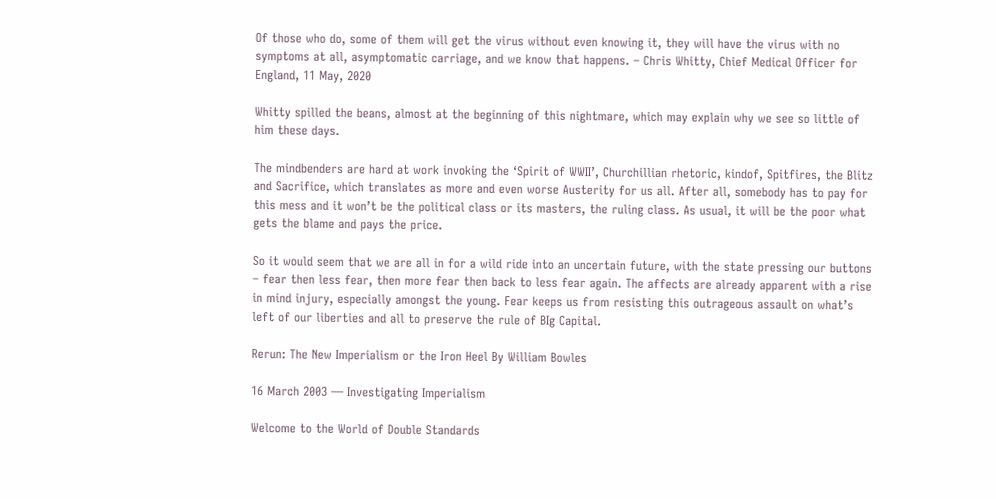Of those who do, some of them will get the virus without even knowing it, they will have the virus with no symptoms at all, asymptomatic carriage, and we know that happens. – Chris Whitty, Chief Medical Officer for England, 11 May, 2020

Whitty spilled the beans, almost at the beginning of this nightmare, which may explain why we see so little of him these days.

The mindbenders are hard at work invoking the ‘Spirit of WWII’, Churchillian rhetoric, kindof, Spitfires, the Blitz and Sacrifice, which translates as more and even worse Austerity for us all. After all, somebody has to pay for this mess and it won’t be the political class or its masters, the ruling class. As usual, it will be the poor what gets the blame and pays the price.

So it would seem that we are all in for a wild ride into an uncertain future, with the state pressing our buttons – fear then less fear, then more fear then back to less fear again. The affects are already apparent with a rise in mind injury, especially amongst the young. Fear keeps us from resisting this outrageous assault on what’s left of our liberties and all to preserve the rule of BIg Capital.

Rerun: The New Imperialism or the Iron Heel By William Bowles

16 March 2003 — Investigating Imperialism

Welcome to the World of Double Standards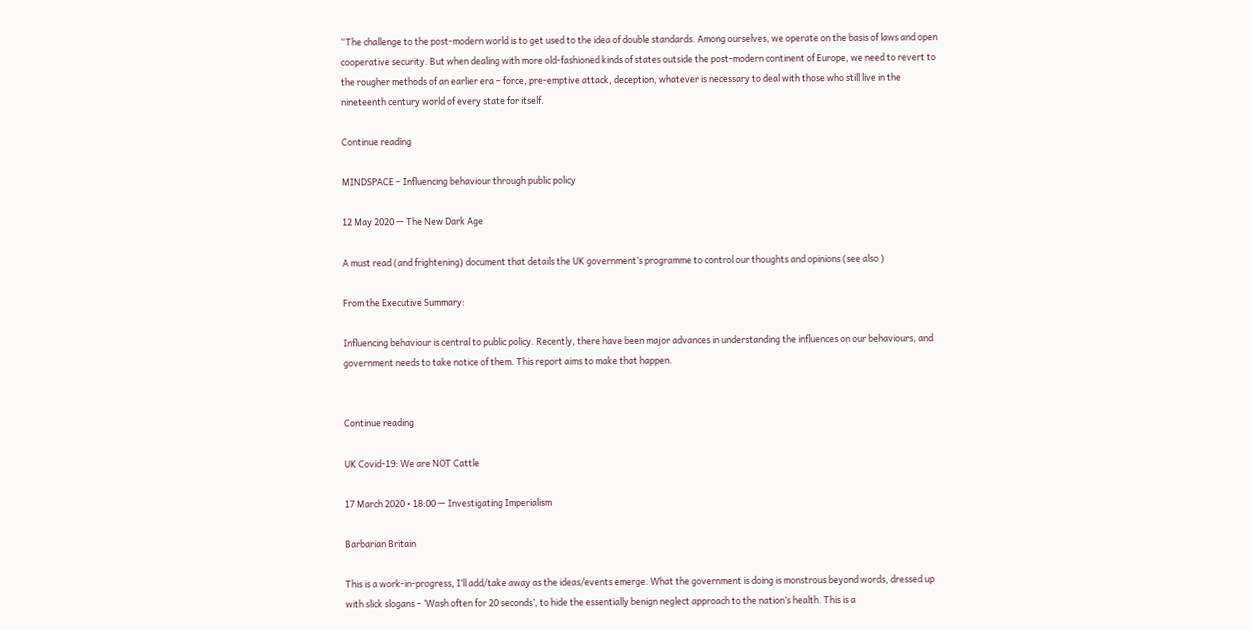“The challenge to the post-modern world is to get used to the idea of double standards. Among ourselves, we operate on the basis of laws and open cooperative security. But when dealing with more old-fashioned kinds of states outside the post-modern continent of Europe, we need to revert to the rougher methods of an earlier era – force, pre-emptive attack, deception, whatever is necessary to deal with those who still live in the nineteenth century world of every state for itself.

Continue reading

MINDSPACE – Influencing behaviour through public policy

12 May 2020 — The New Dark Age

A must read (and frightening) document that details the UK government’s programme to control our thoughts and opinions (see also )

From the Executive Summary:

Influencing behaviour is central to public policy. Recently, there have been major advances in understanding the influences on our behaviours, and government needs to take notice of them. This report aims to make that happen.


Continue reading

UK Covid-19: We are NOT Cattle

17 March 2020 • 18:00 — Investigating Imperialism

Barbarian Britain

This is a work-in-progress, I’ll add/take away as the ideas/events emerge. What the government is doing is monstrous beyond words, dressed up with slick slogans – ‘Wash often for 20 seconds’, to hide the essentially benign neglect approach to the nation’s health. This is a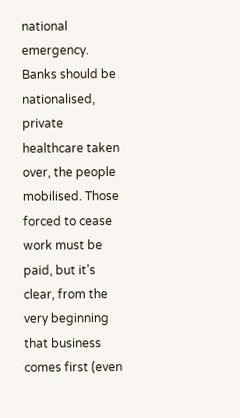national emergency. Banks should be nationalised, private healthcare taken over, the people mobilised. Those forced to cease work must be paid, but it’s clear, from the very beginning that business comes first (even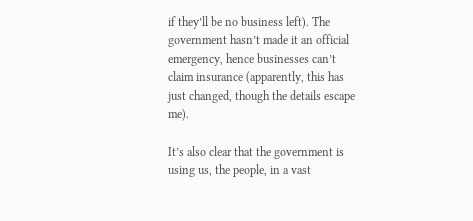if they’ll be no business left). The government hasn’t made it an official emergency, hence businesses can’t claim insurance (apparently, this has just changed, though the details escape me).

It’s also clear that the government is using us, the people, in a vast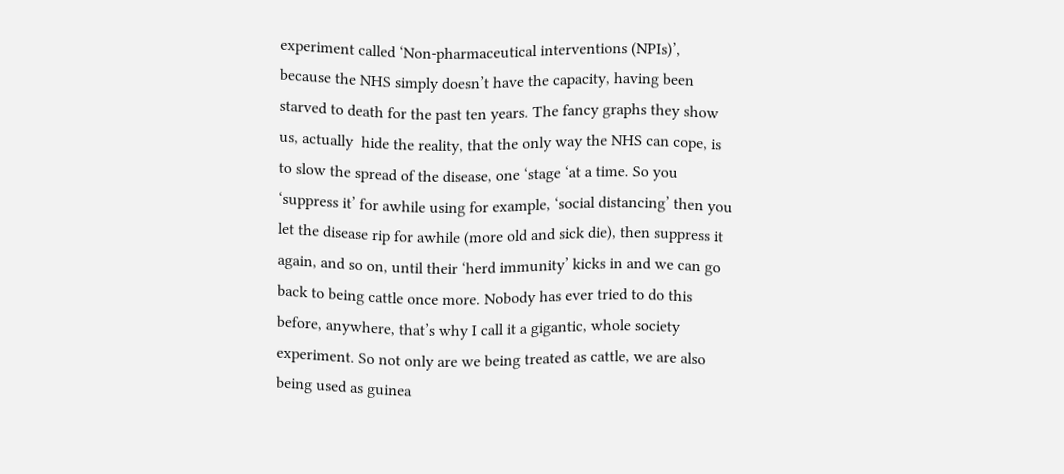experiment called ‘Non-pharmaceutical interventions (NPIs)’, because the NHS simply doesn’t have the capacity, having been starved to death for the past ten years. The fancy graphs they show us, actually  hide the reality, that the only way the NHS can cope, is to slow the spread of the disease, one ‘stage ‘at a time. So you ‘suppress it’ for awhile using for example, ‘social distancing’ then you let the disease rip for awhile (more old and sick die), then suppress it again, and so on, until their ‘herd immunity’ kicks in and we can go back to being cattle once more. Nobody has ever tried to do this before, anywhere, that’s why I call it a gigantic, whole society experiment. So not only are we being treated as cattle, we are also being used as guinea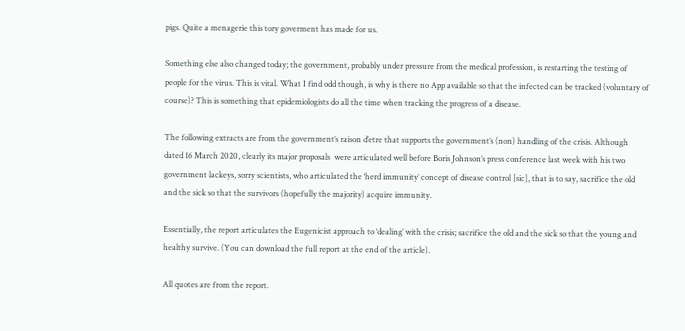pigs. Quite a menagerie this tory goverment has made for us.

Something else also changed today; the government, probably under pressure from the medical profession, is restarting the testing of people for the virus. This is vital. What I find odd though, is why is there no App available so that the infected can be tracked (voluntary of course)? This is something that epidemiologists do all the time when tracking the progress of a disease.

The following extracts are from the government’s raison d’etre that supports the government’s (non) handling of the crisis. Although dated 16 March 2020, clearly its major proposals  were articulated well before Boris Johnson’s press conference last week with his two government lackeys, sorry scientists, who articulated the ‘herd immunity’ concept of disease control [sic], that is to say, sacrifice the old and the sick so that the survivors (hopefully the majority) acquire immunity.

Essentially, the report articulates the Eugenicist approach to ‘dealing’ with the crisis; sacrifice the old and the sick so that the young and healthy survive. (You can download the full report at the end of the article).

All quotes are from the report.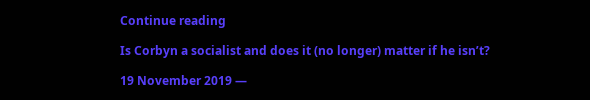Continue reading

Is Corbyn a socialist and does it (no longer) matter if he isn’t?

19 November 2019 —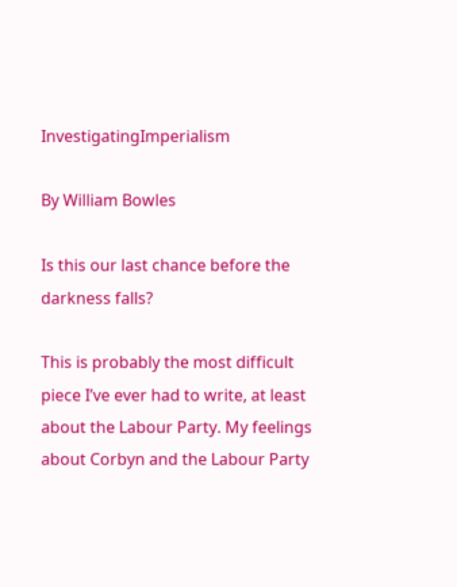InvestigatingImperialism

By William Bowles

Is this our last chance before the darkness falls?

This is probably the most difficult piece I’ve ever had to write, at least about the Labour Party. My feelings about Corbyn and the Labour Party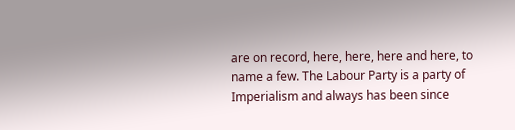are on record, here, here, here and here, to name a few. The Labour Party is a party of Imperialism and always has been since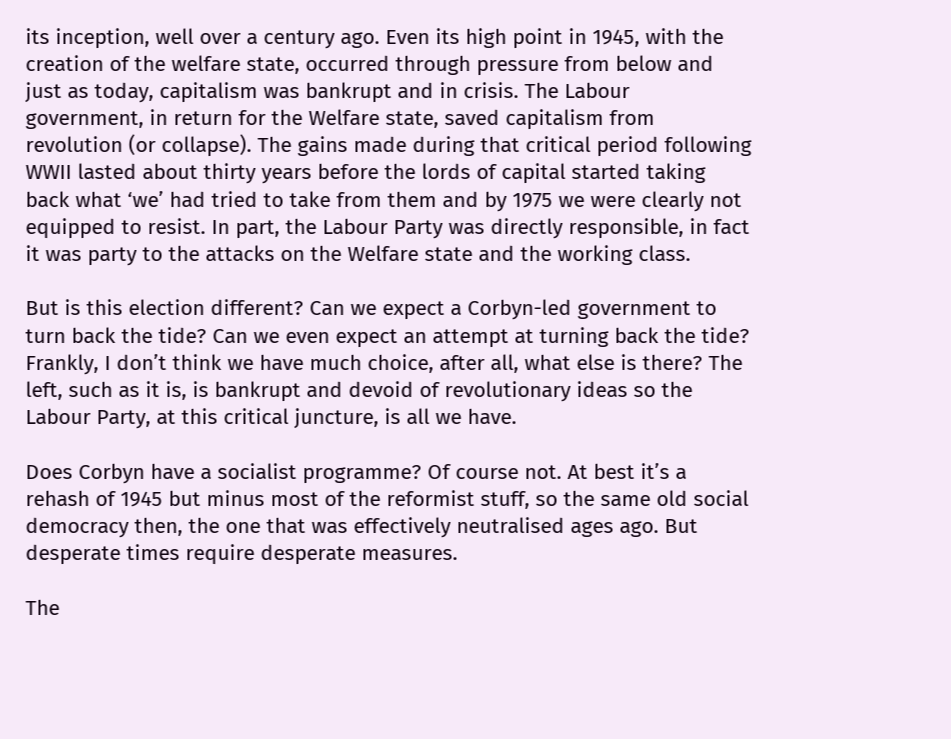its inception, well over a century ago. Even its high point in 1945, with the creation of the welfare state, occurred through pressure from below and just as today, capitalism was bankrupt and in crisis. The Labour government, in return for the Welfare state, saved capitalism from revolution (or collapse). The gains made during that critical period following WWII lasted about thirty years before the lords of capital started taking back what ‘we’ had tried to take from them and by 1975 we were clearly not equipped to resist. In part, the Labour Party was directly responsible, in fact it was party to the attacks on the Welfare state and the working class.

But is this election different? Can we expect a Corbyn-led government to turn back the tide? Can we even expect an attempt at turning back the tide? Frankly, I don’t think we have much choice, after all, what else is there? The left, such as it is, is bankrupt and devoid of revolutionary ideas so the Labour Party, at this critical juncture, is all we have.

Does Corbyn have a socialist programme? Of course not. At best it’s a rehash of 1945 but minus most of the reformist stuff, so the same old social democracy then, the one that was effectively neutralised ages ago. But desperate times require desperate measures.

The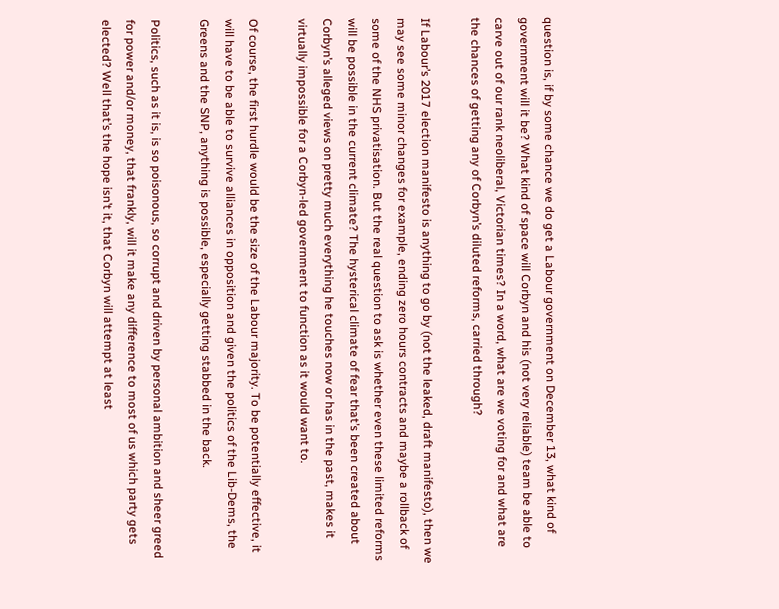question is, if by some chance we do get a Labour government on December 13, what kind of government will it be? What kind of space will Corbyn and his (not very reliable) team be able to carve out of our rank neoliberal, Victorian times? In a word, what are we voting for and what are the chances of getting any of Corbyn’s diluted reforms, carried through?

If Labour’s 2017 election manifesto is anything to go by (not the leaked, draft manifesto), then we may see some minor changes for example, ending zero hours contracts and maybe a rollback of some of the NHS privatisation. But the real question to ask is whether even these limited reforms will be possible in the current climate? The hysterical climate of fear that’s been created about Corbyn’s alleged views on pretty much everything he touches now or has in the past, makes it virtually impossible for a Corbyn-led government to function as it would want to.

Of course, the first hurdle would be the size of the Labour majority. To be potentially effective, it will have to be able to survive alliances in opposition and given the politics of the Lib-Dems, the Greens and the SNP, anything is possible, especially getting stabbed in the back.

Politics, such as it is, is so poisonous, so corrupt and driven by personal ambition and sheer greed for power and/or money, that frankly, will it make any difference to most of us which party gets elected? Well that’s the hope isn’t it, that Corbyn will attempt at least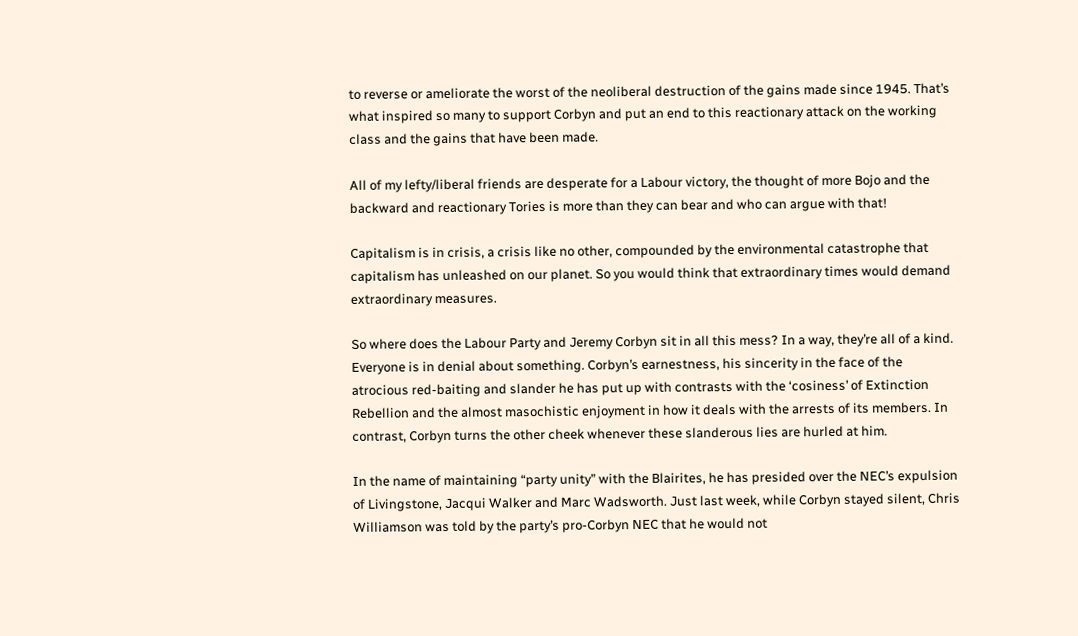to reverse or ameliorate the worst of the neoliberal destruction of the gains made since 1945. That’s what inspired so many to support Corbyn and put an end to this reactionary attack on the working class and the gains that have been made.

All of my lefty/liberal friends are desperate for a Labour victory, the thought of more Bojo and the backward and reactionary Tories is more than they can bear and who can argue with that!

Capitalism is in crisis, a crisis like no other, compounded by the environmental catastrophe that capitalism has unleashed on our planet. So you would think that extraordinary times would demand extraordinary measures.

So where does the Labour Party and Jeremy Corbyn sit in all this mess? In a way, they’re all of a kind. Everyone is in denial about something. Corbyn’s earnestness, his sincerity in the face of the atrocious red-baiting and slander he has put up with contrasts with the ‘cosiness’ of Extinction Rebellion and the almost masochistic enjoyment in how it deals with the arrests of its members. In contrast, Corbyn turns the other cheek whenever these slanderous lies are hurled at him.

In the name of maintaining “party unity” with the Blairites, he has presided over the NEC’s expulsion of Livingstone, Jacqui Walker and Marc Wadsworth. Just last week, while Corbyn stayed silent, Chris Williamson was told by the party’s pro-Corbyn NEC that he would not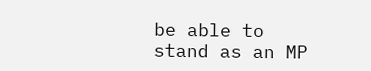be able to stand as an MP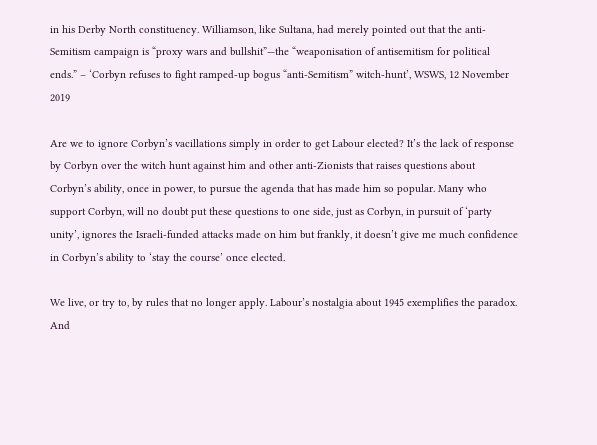in his Derby North constituency. Williamson, like Sultana, had merely pointed out that the anti-Semitism campaign is “proxy wars and bullshit”—the “weaponisation of antisemitism for political ends.” – ‘Corbyn refuses to fight ramped-up bogus “anti-Semitism” witch-hunt’, WSWS, 12 November 2019

Are we to ignore Corbyn’s vacillations simply in order to get Labour elected? It’s the lack of response by Corbyn over the witch hunt against him and other anti-Zionists that raises questions about Corbyn’s ability, once in power, to pursue the agenda that has made him so popular. Many who support Corbyn, will no doubt put these questions to one side, just as Corbyn, in pursuit of ‘party unity’, ignores the Israeli-funded attacks made on him but frankly, it doesn’t give me much confidence in Corbyn’s ability to ‘stay the course’ once elected.

We live, or try to, by rules that no longer apply. Labour’s nostalgia about 1945 exemplifies the paradox. And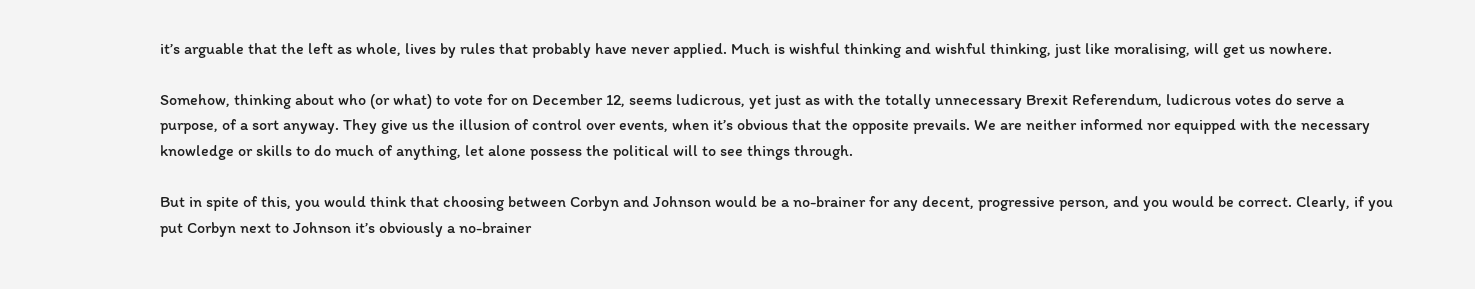it’s arguable that the left as whole, lives by rules that probably have never applied. Much is wishful thinking and wishful thinking, just like moralising, will get us nowhere.

Somehow, thinking about who (or what) to vote for on December 12, seems ludicrous, yet just as with the totally unnecessary Brexit Referendum, ludicrous votes do serve a purpose, of a sort anyway. They give us the illusion of control over events, when it’s obvious that the opposite prevails. We are neither informed nor equipped with the necessary knowledge or skills to do much of anything, let alone possess the political will to see things through.

But in spite of this, you would think that choosing between Corbyn and Johnson would be a no-brainer for any decent, progressive person, and you would be correct. Clearly, if you put Corbyn next to Johnson it’s obviously a no-brainer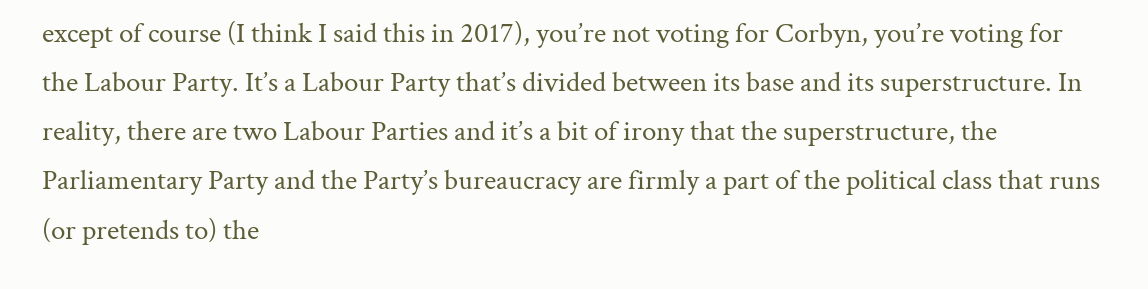except of course (I think I said this in 2017), you’re not voting for Corbyn, you’re voting for the Labour Party. It’s a Labour Party that’s divided between its base and its superstructure. In reality, there are two Labour Parties and it’s a bit of irony that the superstructure, the Parliamentary Party and the Party’s bureaucracy are firmly a part of the political class that runs (or pretends to) the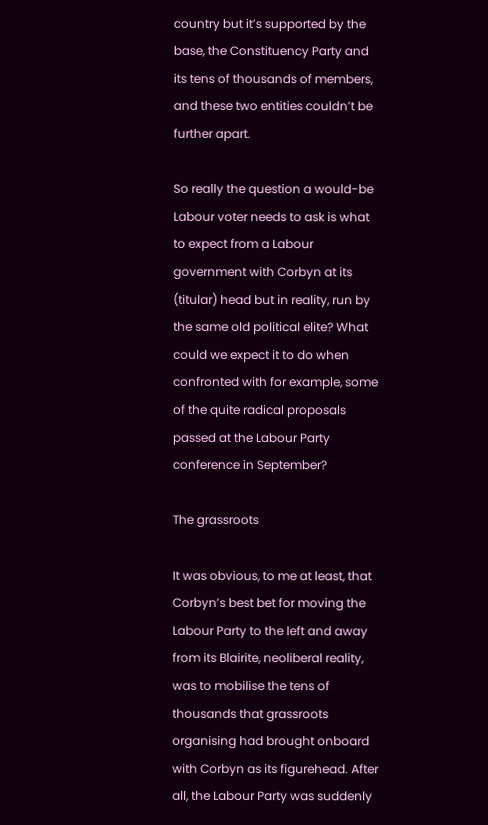country but it’s supported by the base, the Constituency Party and its tens of thousands of members, and these two entities couldn’t be further apart.

So really the question a would-be Labour voter needs to ask is what to expect from a Labour government with Corbyn at its (titular) head but in reality, run by the same old political elite? What could we expect it to do when confronted with for example, some of the quite radical proposals passed at the Labour Party conference in September?

The grassroots

It was obvious, to me at least, that Corbyn’s best bet for moving the Labour Party to the left and away from its Blairite, neoliberal reality, was to mobilise the tens of thousands that grassroots organising had brought onboard with Corbyn as its figurehead. After all, the Labour Party was suddenly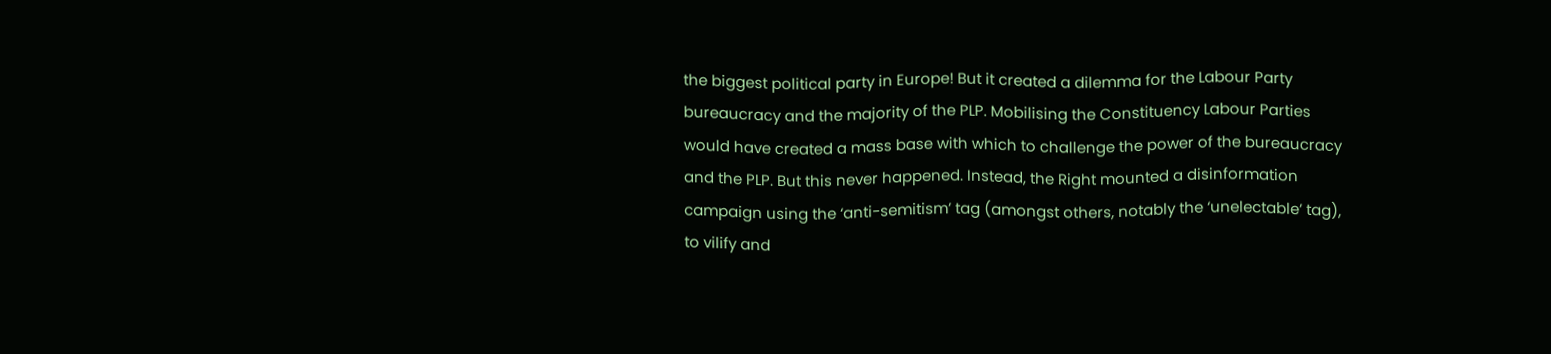the biggest political party in Europe! But it created a dilemma for the Labour Party bureaucracy and the majority of the PLP. Mobilising the Constituency Labour Parties would have created a mass base with which to challenge the power of the bureaucracy and the PLP. But this never happened. Instead, the Right mounted a disinformation campaign using the ‘anti-semitism’ tag (amongst others, notably the ‘unelectable’ tag), to vilify and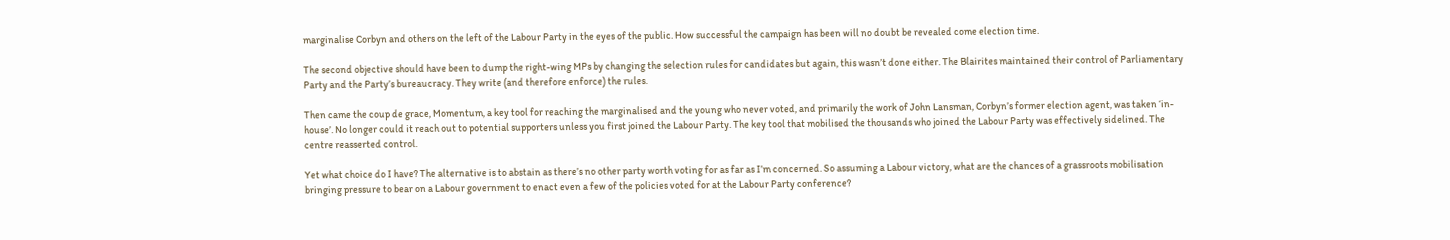marginalise Corbyn and others on the left of the Labour Party in the eyes of the public. How successful the campaign has been will no doubt be revealed come election time.

The second objective should have been to dump the right-wing MPs by changing the selection rules for candidates but again, this wasn’t done either. The Blairites maintained their control of Parliamentary Party and the Party’s bureaucracy. They write (and therefore enforce) the rules.

Then came the coup de grace, Momentum, a key tool for reaching the marginalised and the young who never voted, and primarily the work of John Lansman, Corbyn’s former election agent, was taken ‘in-house’. No longer could it reach out to potential supporters unless you first joined the Labour Party. The key tool that mobilised the thousands who joined the Labour Party was effectively sidelined. The centre reasserted control.

Yet what choice do I have? The alternative is to abstain as there’s no other party worth voting for as far as I’m concerned. So assuming a Labour victory, what are the chances of a grassroots mobilisation bringing pressure to bear on a Labour government to enact even a few of the policies voted for at the Labour Party conference?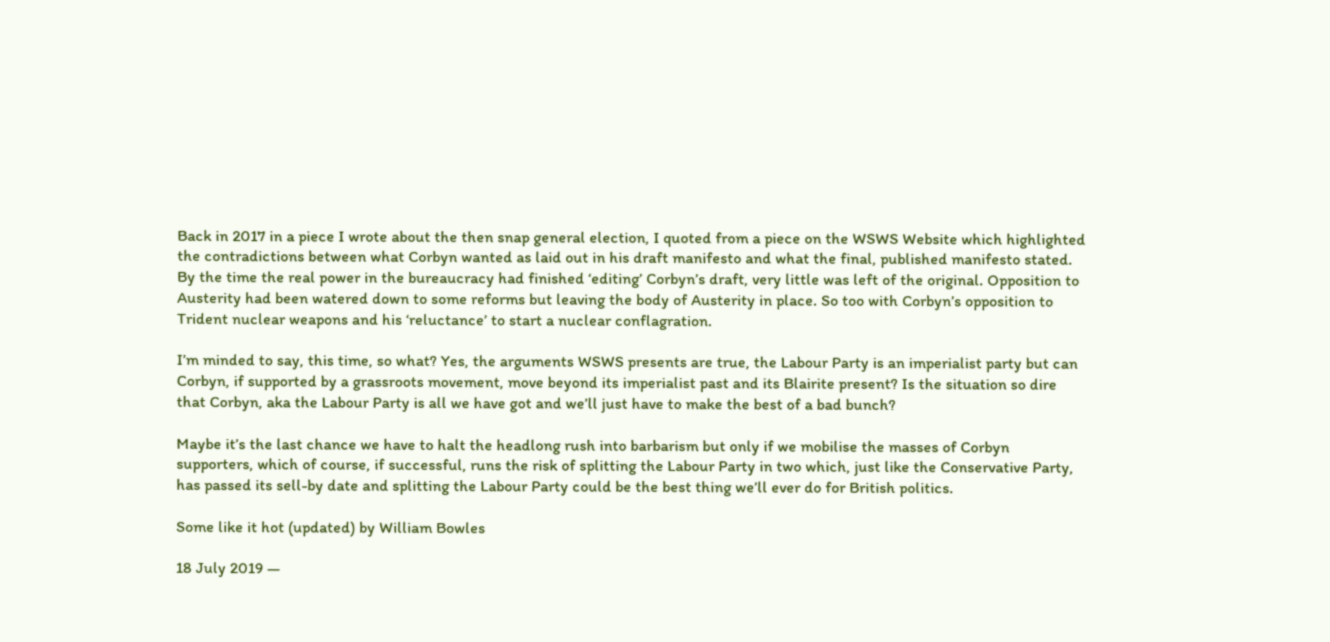Back in 2017 in a piece I wrote about the then snap general election, I quoted from a piece on the WSWS Website which highlighted the contradictions between what Corbyn wanted as laid out in his draft manifesto and what the final, published manifesto stated. By the time the real power in the bureaucracy had finished ‘editing’ Corbyn’s draft, very little was left of the original. Opposition to Austerity had been watered down to some reforms but leaving the body of Austerity in place. So too with Corbyn’s opposition to Trident nuclear weapons and his ‘reluctance’ to start a nuclear conflagration.

I’m minded to say, this time, so what? Yes, the arguments WSWS presents are true, the Labour Party is an imperialist party but can Corbyn, if supported by a grassroots movement, move beyond its imperialist past and its Blairite present? Is the situation so dire that Corbyn, aka the Labour Party is all we have got and we’ll just have to make the best of a bad bunch?

Maybe it’s the last chance we have to halt the headlong rush into barbarism but only if we mobilise the masses of Corbyn supporters, which of course, if successful, runs the risk of splitting the Labour Party in two which, just like the Conservative Party, has passed its sell-by date and splitting the Labour Party could be the best thing we’ll ever do for British politics.

Some like it hot (updated) by William Bowles

18 July 2019 —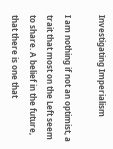Investigating Imperialism

I am nothing if not an optimist, a trait that most on the Left seem to share. A belief in the future, that there is one that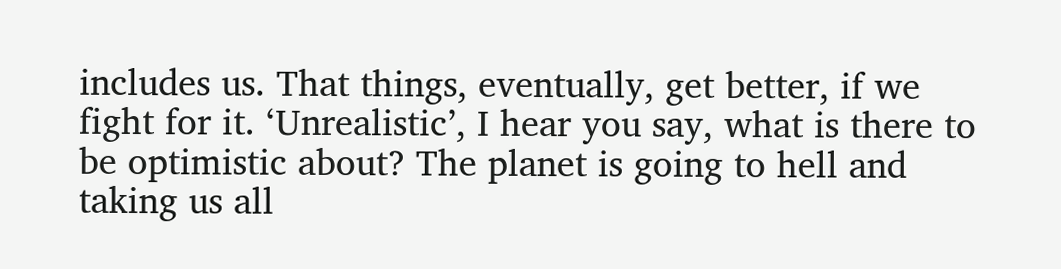includes us. That things, eventually, get better, if we fight for it. ‘Unrealistic’, I hear you say, what is there to be optimistic about? The planet is going to hell and taking us all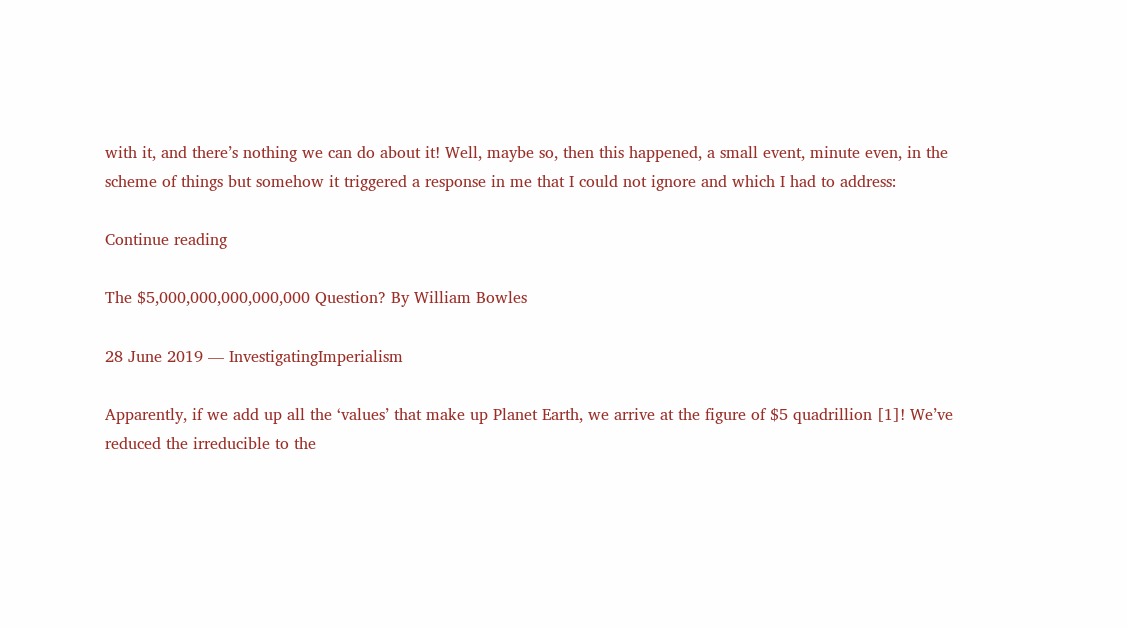with it, and there’s nothing we can do about it! Well, maybe so, then this happened, a small event, minute even, in the scheme of things but somehow it triggered a response in me that I could not ignore and which I had to address:

Continue reading

The $5,000,000,000,000,000 Question? By William Bowles

28 June 2019 — InvestigatingImperialism

Apparently, if we add up all the ‘values’ that make up Planet Earth, we arrive at the figure of $5 quadrillion [1]! We’ve reduced the irreducible to the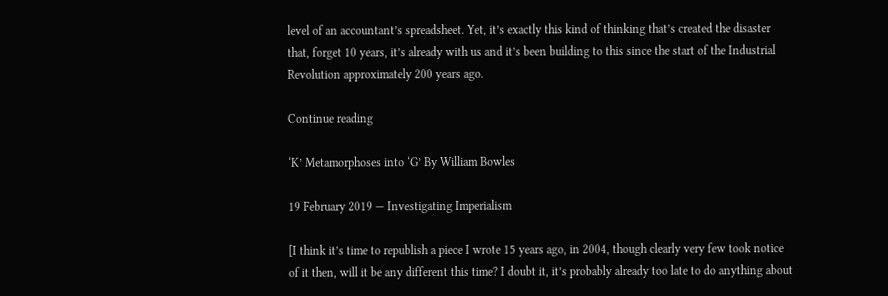level of an accountant’s spreadsheet. Yet, it’s exactly this kind of thinking that’s created the disaster that, forget 10 years, it’s already with us and it’s been building to this since the start of the Industrial Revolution approximately 200 years ago.

Continue reading

‘K’ Metamorphoses into ‘G’ By William Bowles

19 February 2019 — Investigating Imperialism

[I think it’s time to republish a piece I wrote 15 years ago, in 2004, though clearly very few took notice of it then, will it be any different this time? I doubt it, it’s probably already too late to do anything about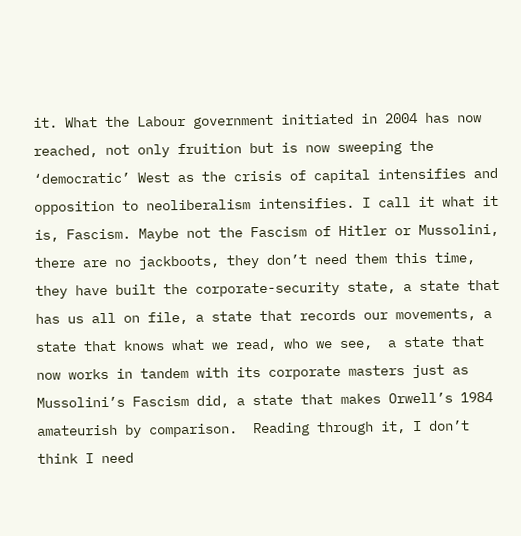it. What the Labour government initiated in 2004 has now reached, not only fruition but is now sweeping the ‘democratic’ West as the crisis of capital intensifies and opposition to neoliberalism intensifies. I call it what it is, Fascism. Maybe not the Fascism of Hitler or Mussolini, there are no jackboots, they don’t need them this time, they have built the corporate-security state, a state that has us all on file, a state that records our movements, a state that knows what we read, who we see,  a state that now works in tandem with its corporate masters just as Mussolini’s Fascism did, a state that makes Orwell’s 1984 amateurish by comparison.  Reading through it, I don’t think I need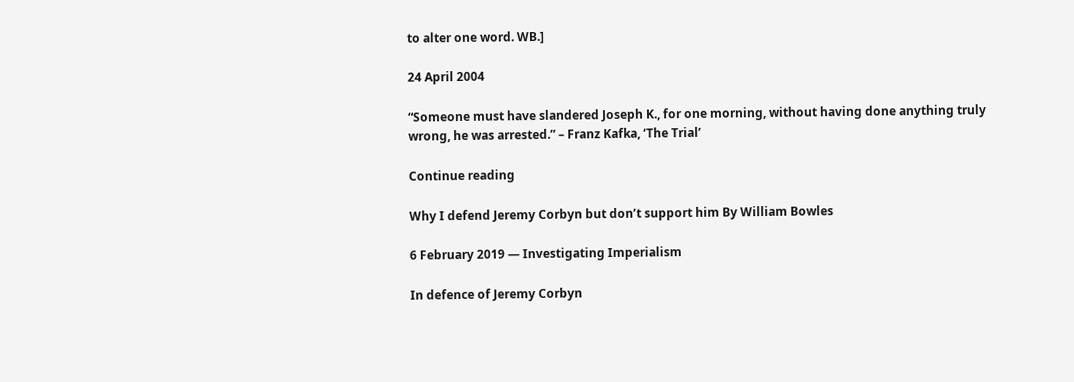to alter one word. WB.]

24 April 2004

“Someone must have slandered Joseph K., for one morning, without having done anything truly wrong, he was arrested.” – Franz Kafka, ‘The Trial’

Continue reading

Why I defend Jeremy Corbyn but don’t support him By William Bowles

6 February 2019 — Investigating Imperialism

In defence of Jeremy Corbyn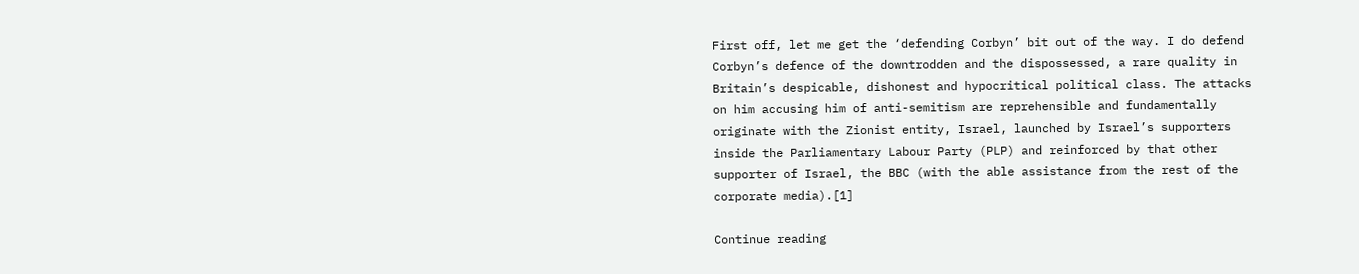First off, let me get the ‘defending Corbyn’ bit out of the way. I do defend Corbyn’s defence of the downtrodden and the dispossessed, a rare quality in Britain’s despicable, dishonest and hypocritical political class. The attacks on him accusing him of anti-semitism are reprehensible and fundamentally originate with the Zionist entity, Israel, launched by Israel’s supporters inside the Parliamentary Labour Party (PLP) and reinforced by that other supporter of Israel, the BBC (with the able assistance from the rest of the corporate media).[1]

Continue reading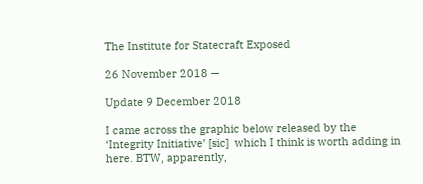The Institute for Statecraft Exposed

26 November 2018 —

Update 9 December 2018

I came across the graphic below released by the ‘Integrity Initiative’ [sic]  which I think is worth adding in here. BTW, apparently,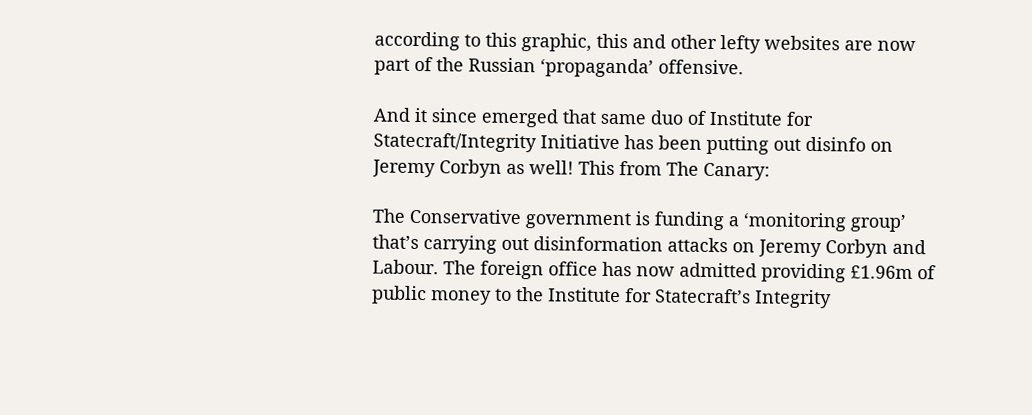according to this graphic, this and other lefty websites are now part of the Russian ‘propaganda’ offensive.

And it since emerged that same duo of Institute for Statecraft/Integrity Initiative has been putting out disinfo on Jeremy Corbyn as well! This from The Canary:

The Conservative government is funding a ‘monitoring group’ that’s carrying out disinformation attacks on Jeremy Corbyn and Labour. The foreign office has now admitted providing £1.96m of public money to the Institute for Statecraft’s Integrity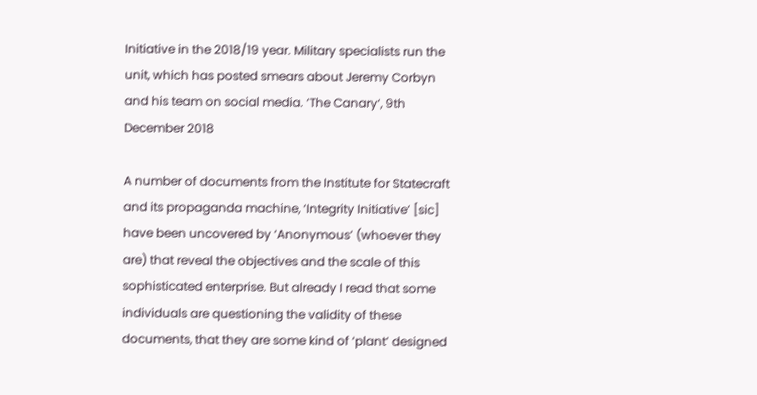Initiative in the 2018/19 year. Military specialists run the unit, which has posted smears about Jeremy Corbyn and his team on social media. ‘The Canary‘, 9th December 2018

A number of documents from the Institute for Statecraft and its propaganda machine, ‘Integrity Initiative’ [sic] have been uncovered by ‘Anonymous’ (whoever they are) that reveal the objectives and the scale of this sophisticated enterprise. But already I read that some individuals are questioning the validity of these documents, that they are some kind of ‘plant’ designed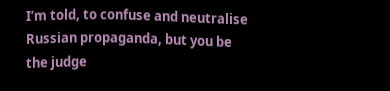I’m told, to confuse and neutralise Russian propaganda, but you be the judge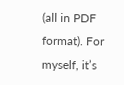(all in PDF format). For myself, it’s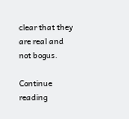clear that they are real and not bogus.

Continue reading